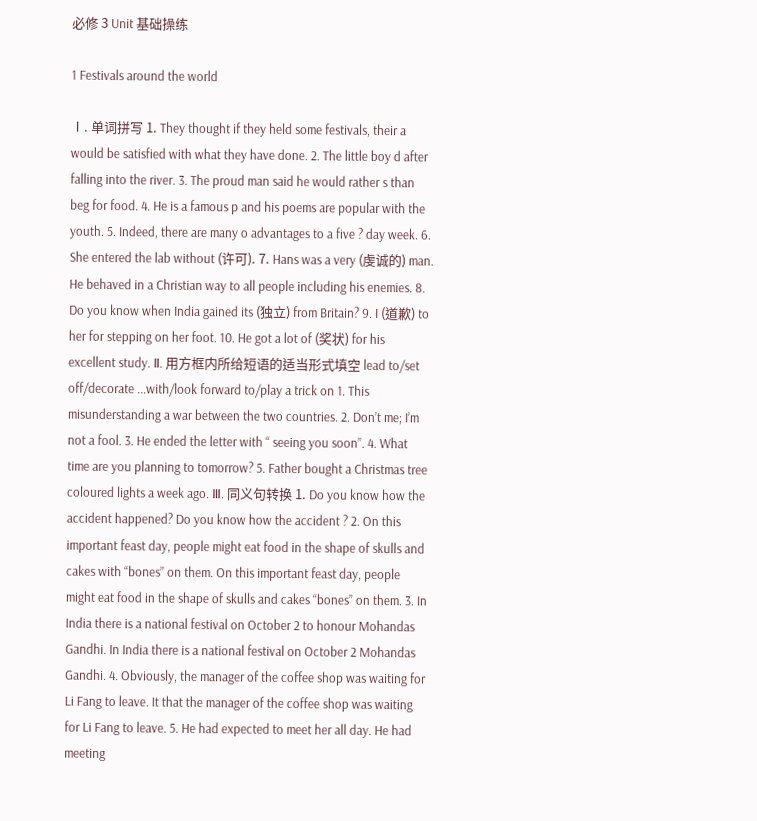必修 3 Unit 基础操练

1 Festivals around the world

Ⅰ. 单词拼写 1. They thought if they held some festivals, their a would be satisfied with what they have done. 2. The little boy d after falling into the river. 3. The proud man said he would rather s than beg for food. 4. He is a famous p and his poems are popular with the youth. 5. Indeed, there are many o advantages to a five ? day week. 6. She entered the lab without (许可). 7. Hans was a very (虔诚的) man. He behaved in a Christian way to all people including his enemies. 8. Do you know when India gained its (独立) from Britain? 9. I (道歉) to her for stepping on her foot. 10. He got a lot of (奖状) for his excellent study. Ⅱ. 用方框内所给短语的适当形式填空 lead to/set off/decorate ...with/look forward to/play a trick on 1. This misunderstanding a war between the two countries. 2. Don’t me; I’m not a fool. 3. He ended the letter with “ seeing you soon”. 4. What time are you planning to tomorrow? 5. Father bought a Christmas tree coloured lights a week ago. Ⅲ. 同义句转换 1. Do you know how the accident happened? Do you know how the accident ? 2. On this important feast day, people might eat food in the shape of skulls and cakes with “bones” on them. On this important feast day, people might eat food in the shape of skulls and cakes “bones” on them. 3. In India there is a national festival on October 2 to honour Mohandas Gandhi. In India there is a national festival on October 2 Mohandas Gandhi. 4. Obviously, the manager of the coffee shop was waiting for Li Fang to leave. It that the manager of the coffee shop was waiting for Li Fang to leave. 5. He had expected to meet her all day. He had meeting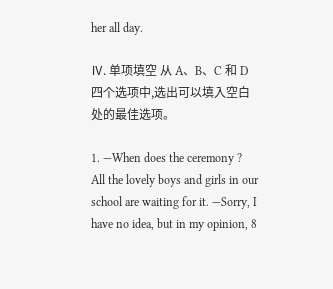her all day.

Ⅳ. 单项填空 从 A、B、C 和 D 四个选项中,选出可以填入空白处的最佳选项。

1. —When does the ceremony ? All the lovely boys and girls in our school are waiting for it. —Sorry, I have no idea, but in my opinion, 8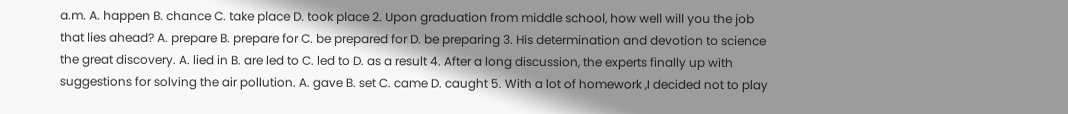a.m. A. happen B. chance C. take place D. took place 2. Upon graduation from middle school, how well will you the job that lies ahead? A. prepare B. prepare for C. be prepared for D. be preparing 3. His determination and devotion to science the great discovery. A. lied in B. are led to C. led to D. as a result 4. After a long discussion, the experts finally up with suggestions for solving the air pollution. A. gave B. set C. came D. caught 5. With a lot of homework ,I decided not to play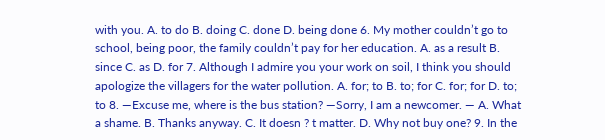with you. A. to do B. doing C. done D. being done 6. My mother couldn’t go to school, being poor, the family couldn’t pay for her education. A. as a result B. since C. as D. for 7. Although I admire you your work on soil, I think you should apologize the villagers for the water pollution. A. for; to B. to; for C. for; for D. to; to 8. —Excuse me, where is the bus station? —Sorry, I am a newcomer. — A. What a shame. B. Thanks anyway. C. It doesn ? t matter. D. Why not buy one? 9. In the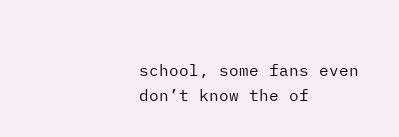school, some fans even don’t know the of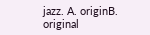jazz. A. originB. original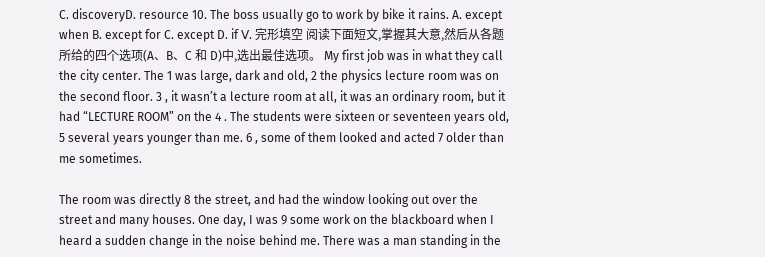C. discoveryD. resource 10. The boss usually go to work by bike it rains. A. except when B. except for C. except D. if Ⅴ. 完形填空 阅读下面短文,掌握其大意,然后从各题所给的四个选项(A、B、C 和 D)中,选出最佳选项。 My first job was in what they call the city center. The 1 was large, dark and old, 2 the physics lecture room was on the second floor. 3 , it wasn’t a lecture room at all, it was an ordinary room, but it had “LECTURE ROOM” on the 4 . The students were sixteen or seventeen years old, 5 several years younger than me. 6 , some of them looked and acted 7 older than me sometimes.

The room was directly 8 the street, and had the window looking out over the street and many houses. One day, I was 9 some work on the blackboard when I heard a sudden change in the noise behind me. There was a man standing in the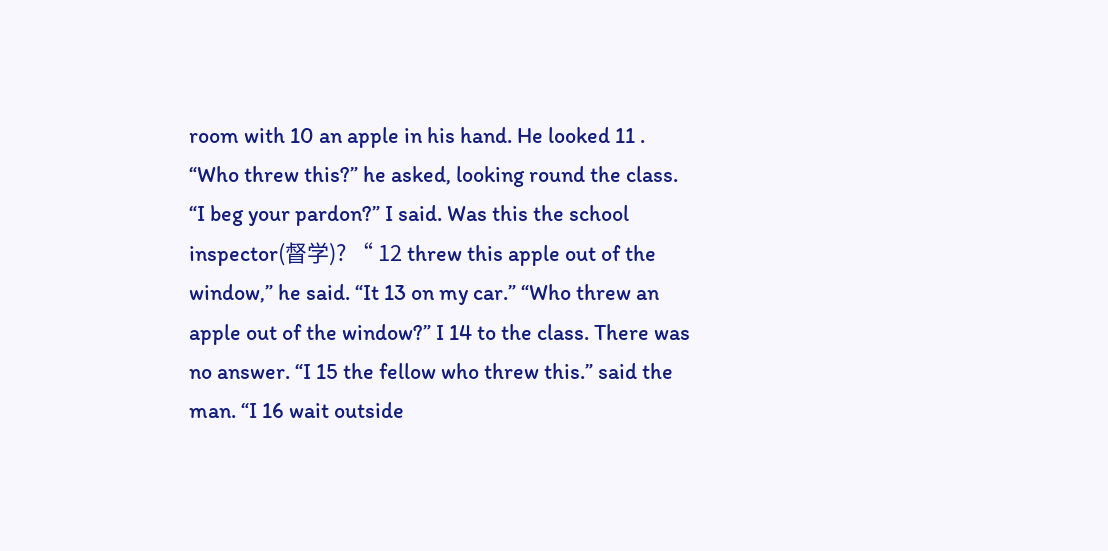room with 10 an apple in his hand. He looked 11 . “Who threw this?” he asked, looking round the class. “I beg your pardon?” I said. Was this the school inspector(督学)? “ 12 threw this apple out of the window,” he said. “It 13 on my car.” “Who threw an apple out of the window?” I 14 to the class. There was no answer. “I 15 the fellow who threw this.” said the man. “I 16 wait outside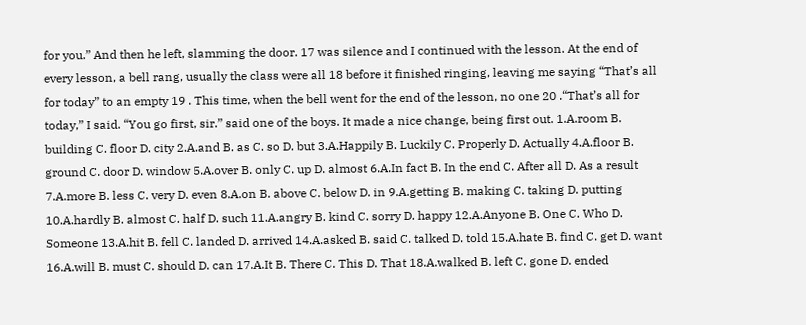for you.” And then he left, slamming the door. 17 was silence and I continued with the lesson. At the end of every lesson, a bell rang, usually the class were all 18 before it finished ringing, leaving me saying “That’s all for today” to an empty 19 . This time, when the bell went for the end of the lesson, no one 20 .“That’s all for today,” I said. “You go first, sir.” said one of the boys. It made a nice change, being first out. 1.A.room B. building C. floor D. city 2.A.and B. as C. so D. but 3.A.Happily B. Luckily C. Properly D. Actually 4.A.floor B. ground C. door D. window 5.A.over B. only C. up D. almost 6.A.In fact B. In the end C. After all D. As a result 7.A.more B. less C. very D. even 8.A.on B. above C. below D. in 9.A.getting B. making C. taking D. putting 10.A.hardly B. almost C. half D. such 11.A.angry B. kind C. sorry D. happy 12.A.Anyone B. One C. Who D. Someone 13.A.hit B. fell C. landed D. arrived 14.A.asked B. said C. talked D. told 15.A.hate B. find C. get D. want 16.A.will B. must C. should D. can 17.A.It B. There C. This D. That 18.A.walked B. left C. gone D. ended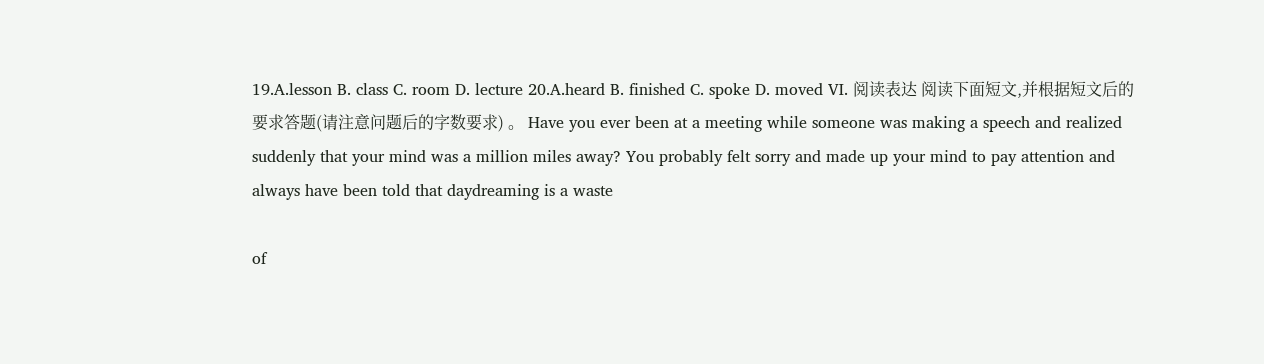19.A.lesson B. class C. room D. lecture 20.A.heard B. finished C. spoke D. moved Ⅵ. 阅读表达 阅读下面短文,并根据短文后的要求答题(请注意问题后的字数要求) 。 Have you ever been at a meeting while someone was making a speech and realized suddenly that your mind was a million miles away? You probably felt sorry and made up your mind to pay attention and always have been told that daydreaming is a waste

of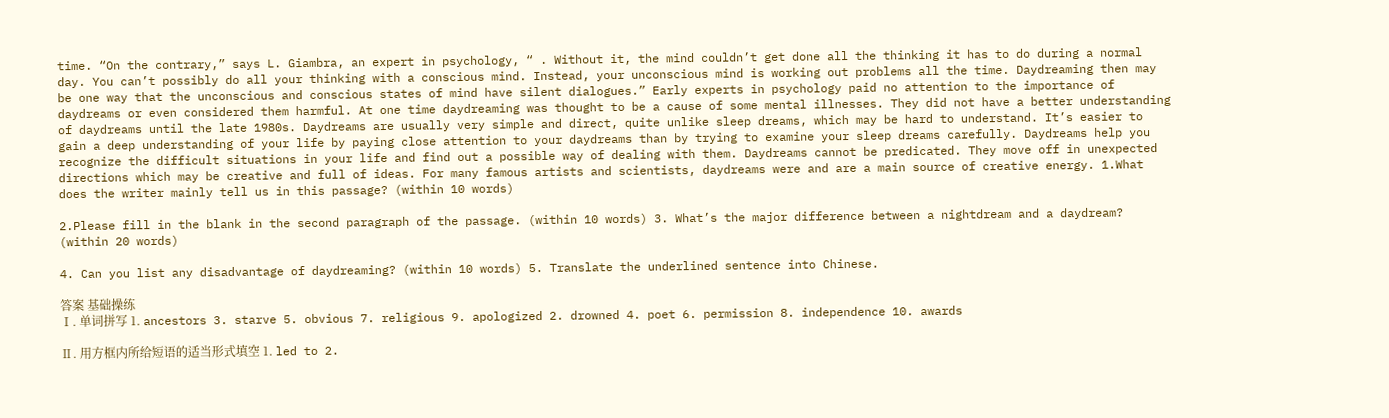time. “On the contrary,” says L. Giambra, an expert in psychology, “ . Without it, the mind couldn’t get done all the thinking it has to do during a normal day. You can’t possibly do all your thinking with a conscious mind. Instead, your unconscious mind is working out problems all the time. Daydreaming then may be one way that the unconscious and conscious states of mind have silent dialogues.” Early experts in psychology paid no attention to the importance of daydreams or even considered them harmful. At one time daydreaming was thought to be a cause of some mental illnesses. They did not have a better understanding of daydreams until the late 1980s. Daydreams are usually very simple and direct, quite unlike sleep dreams, which may be hard to understand. It’s easier to gain a deep understanding of your life by paying close attention to your daydreams than by trying to examine your sleep dreams carefully. Daydreams help you recognize the difficult situations in your life and find out a possible way of dealing with them. Daydreams cannot be predicated. They move off in unexpected directions which may be creative and full of ideas. For many famous artists and scientists, daydreams were and are a main source of creative energy. 1.What does the writer mainly tell us in this passage? (within 10 words)

2.Please fill in the blank in the second paragraph of the passage. (within 10 words) 3. What’s the major difference between a nightdream and a daydream? (within 20 words)

4. Can you list any disadvantage of daydreaming? (within 10 words) 5. Translate the underlined sentence into Chinese.

答案 基础操练
Ⅰ. 单词拼写 1. ancestors 3. starve 5. obvious 7. religious 9. apologized 2. drowned 4. poet 6. permission 8. independence 10. awards

Ⅱ. 用方框内所给短语的适当形式填空 1. led to 2.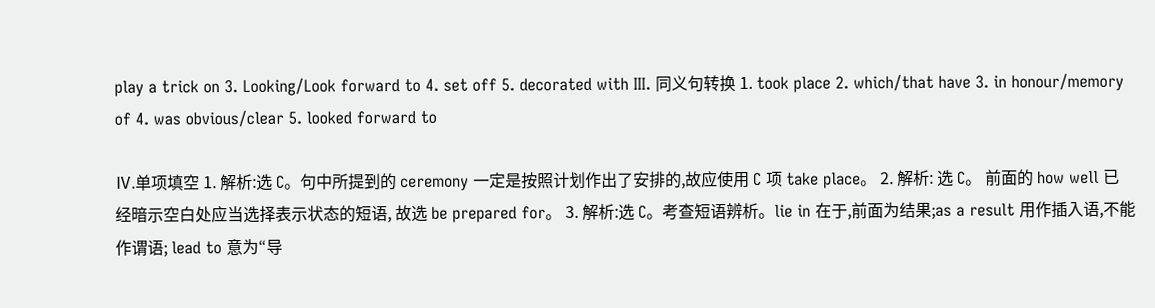play a trick on 3. Looking/Look forward to 4. set off 5. decorated with Ⅲ. 同义句转换 1. took place 2. which/that have 3. in honour/memory of 4. was obvious/clear 5. looked forward to

Ⅳ.单项填空 1. 解析:选 C。句中所提到的 ceremony 一定是按照计划作出了安排的,故应使用 C 项 take place。 2. 解析: 选 C。 前面的 how well 已经暗示空白处应当选择表示状态的短语, 故选 be prepared for。 3. 解析:选 C。考查短语辨析。lie in 在于,前面为结果;as a result 用作插入语,不能 作谓语; lead to 意为“导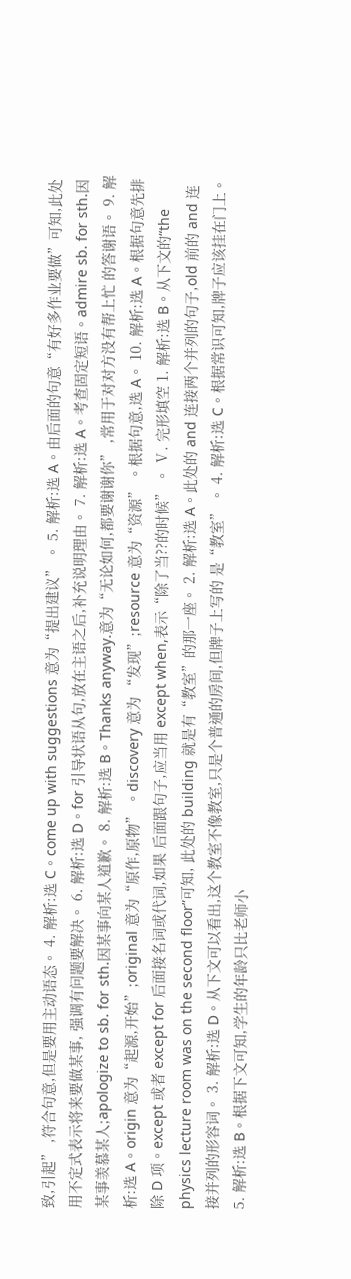致,引起” ,符合句意,但是要用主动语态。 4. 解析:选 C。come up with suggestions 意为“提出建议” 。 5. 解析:选 A。由后面的句意“有好多作业要做”可知,此处用不定式表示将来要做某事, 强调有问题要解决。 6. 解析:选 D。for 引导状语从句,放在主语之后,补充说明理由。 7. 解析:选 A。考查固定短语。admire sb. for sth.因某事羡慕某人;apologize to sb. for sth.因某事向某人道歉。 8. 解析:选 B。Thanks anyway.意为“无论如何,都要谢谢你” ,常用于对对方没有帮上忙 的答谢语。 9. 解析:选 A。origin 意为“起源,开始”;original 意为“原作,原物” 。discovery 意为 “发现”;resource 意为“资源” 。根据句意,选 A。 10. 解析:选 A。根据句意先排除 D 项。except 或者 except for 后面接名词或代词,如果 后面跟句子,应当用 except when,表示“除了当??的时候” 。 Ⅴ. 完形填空 1. 解析:选 B。从下文的“the physics lecture room was on the second floor”可知, 此处的 building 就是有“教室”的那一座。 2. 解析:选 A。此处的 and 连接两个并列的句子,old 前的 and 连接并列的形容词。 3. 解析:选 D。从下文可以看出,这个教室不像教室,只是个普通的房间,但牌子上写的 是“教室” 。 4. 解析:选 C。根据常识可知,牌子应该挂在门上。 5. 解析:选 B。根据下文可知,学生的年龄只比老师小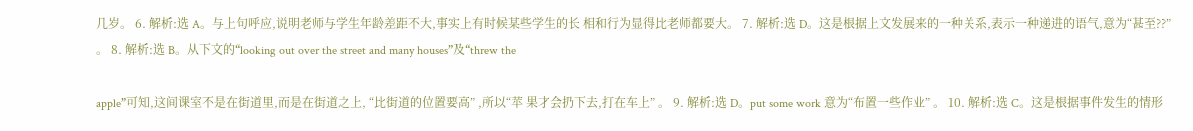几岁。 6. 解析:选 A。与上句呼应,说明老师与学生年龄差距不大,事实上有时候某些学生的长 相和行为显得比老师都要大。 7. 解析:选 D。这是根据上文发展来的一种关系,表示一种递进的语气,意为“甚至??” 。 8. 解析:选 B。从下文的“looking out over the street and many houses”及“threw the

apple”可知,这间课室不是在街道里,而是在街道之上, “比街道的位置要高” ,所以“苹 果才会扔下去,打在车上” 。 9. 解析:选 D。put some work 意为“布置一些作业” 。 10. 解析:选 C。这是根据事件发生的情形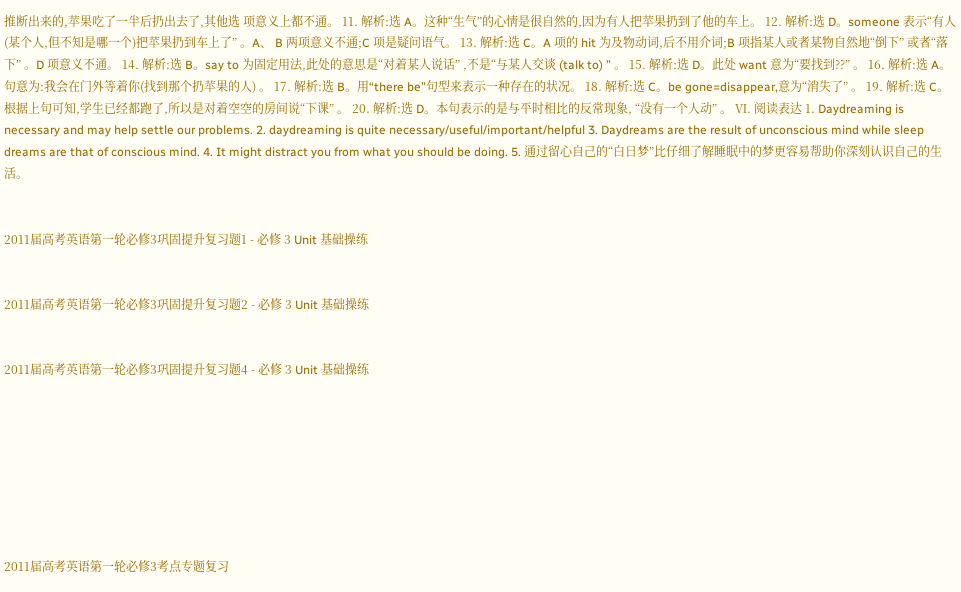推断出来的,苹果吃了一半后扔出去了,其他选 项意义上都不通。 11. 解析:选 A。这种“生气”的心情是很自然的,因为有人把苹果扔到了他的车上。 12. 解析:选 D。someone 表示“有人(某个人,但不知是哪一个)把苹果扔到车上了” 。A、 B 两项意义不通;C 项是疑问语气。 13. 解析:选 C。A 项的 hit 为及物动词,后不用介词;B 项指某人或者某物自然地“倒下” 或者“落下” 。D 项意义不通。 14. 解析:选 B。say to 为固定用法,此处的意思是“对着某人说话” ,不是“与某人交谈 (talk to) ” 。 15. 解析:选 D。此处 want 意为“要找到??” 。 16. 解析:选 A。句意为:我会在门外等着你(找到那个扔苹果的人) 。 17. 解析:选 B。用“there be”句型来表示一种存在的状况。 18. 解析:选 C。be gone=disappear,意为“消失了” 。 19. 解析:选 C。根据上句可知,学生已经都跑了,所以是对着空空的房间说“下课” 。 20. 解析:选 D。本句表示的是与平时相比的反常现象, “没有一个人动” 。 Ⅵ. 阅读表达 1. Daydreaming is necessary and may help settle our problems. 2. daydreaming is quite necessary/useful/important/helpful 3. Daydreams are the result of unconscious mind while sleep dreams are that of conscious mind. 4. It might distract you from what you should be doing. 5. 通过留心自己的“白日梦”比仔细了解睡眠中的梦更容易帮助你深刻认识自己的生活。


2011届高考英语第一轮必修3巩固提升复习题1 - 必修 3 Unit 基础操练


2011届高考英语第一轮必修3巩固提升复习题2 - 必修 3 Unit 基础操练


2011届高考英语第一轮必修3巩固提升复习题4 - 必修 3 Unit 基础操练








2011届高考英语第一轮必修3考点专题复习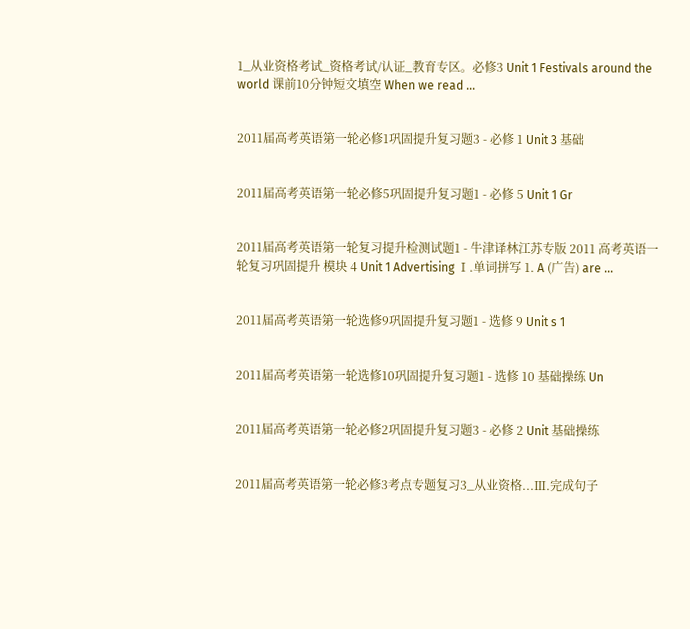1_从业资格考试_资格考试/认证_教育专区。必修3 Unit 1 Festivals around the world 课前10分钟短文填空 When we read ...


2011届高考英语第一轮必修1巩固提升复习题3 - 必修 1 Unit 3 基础


2011届高考英语第一轮必修5巩固提升复习题1 - 必修 5 Unit 1 Gr


2011届高考英语第一轮复习提升检测试题1 - 牛津译林江苏专版 2011 高考英语一轮复习巩固提升 模块 4 Unit 1 Advertising Ⅰ.单词拼写 1. A (广告) are ...


2011届高考英语第一轮选修9巩固提升复习题1 - 选修 9 Unit s 1


2011届高考英语第一轮选修10巩固提升复习题1 - 选修 10 基础操练 Un


2011届高考英语第一轮必修2巩固提升复习题3 - 必修 2 Unit 基础操练


2011届高考英语第一轮必修3考点专题复习3_从业资格...Ⅲ.完成句子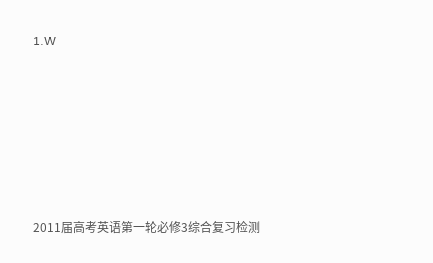1.W






2011届高考英语第一轮必修3综合复习检测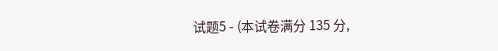试题5 - (本试卷满分 135 分,